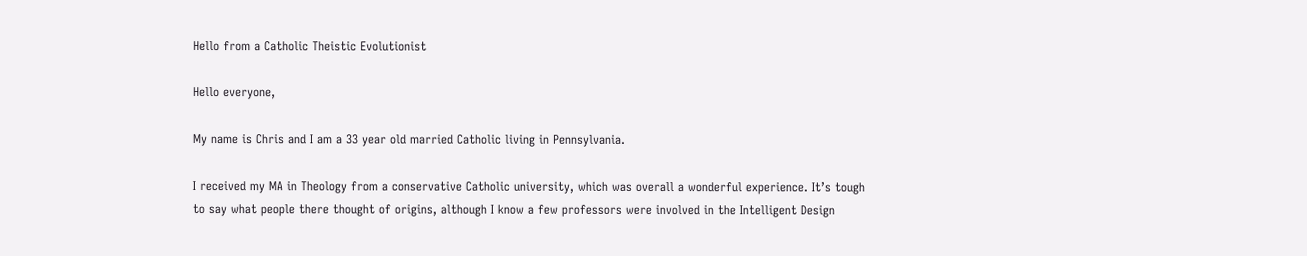Hello from a Catholic Theistic Evolutionist

Hello everyone,

My name is Chris and I am a 33 year old married Catholic living in Pennsylvania.

I received my MA in Theology from a conservative Catholic university, which was overall a wonderful experience. It’s tough to say what people there thought of origins, although I know a few professors were involved in the Intelligent Design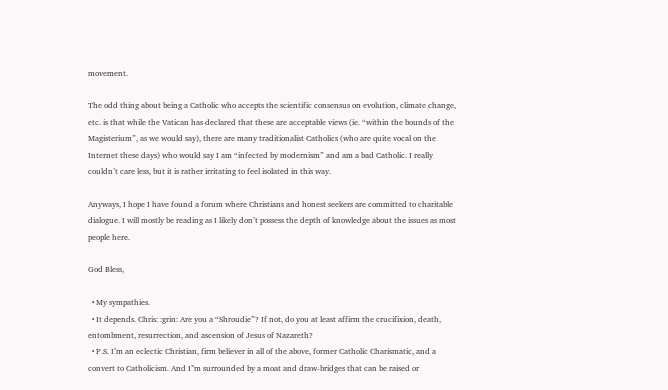movement.

The odd thing about being a Catholic who accepts the scientific consensus on evolution, climate change, etc. is that while the Vatican has declared that these are acceptable views (ie. “within the bounds of the Magisterium”, as we would say), there are many traditionalist Catholics (who are quite vocal on the Internet these days) who would say I am “infected by modernism” and am a bad Catholic. I really couldn’t care less, but it is rather irritating to feel isolated in this way.

Anyways, I hope I have found a forum where Christians and honest seekers are committed to charitable dialogue. I will mostly be reading as I likely don’t possess the depth of knowledge about the issues as most people here.

God Bless,

  • My sympathies.
  • It depends. Chris: :grin: Are you a “Shroudie”? If not, do you at least affirm the crucifixion, death, entombment, resurrection, and ascension of Jesus of Nazareth?
  • P.S. I’m an eclectic Christian, firm believer in all of the above, former Catholic Charismatic, and a convert to Catholicism. And I’'m surrounded by a moat and draw-bridges that can be raised or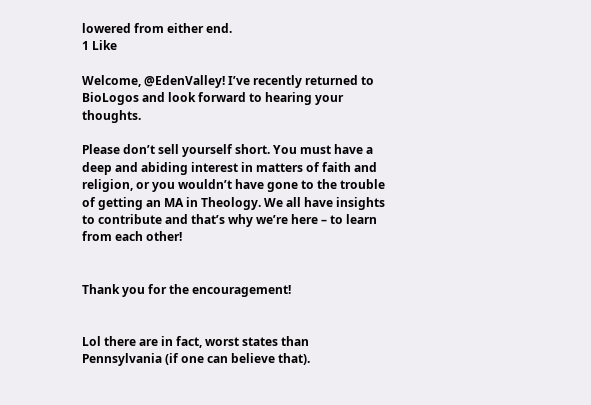lowered from either end.
1 Like

Welcome, @EdenValley! I’ve recently returned to BioLogos and look forward to hearing your thoughts.

Please don’t sell yourself short. You must have a deep and abiding interest in matters of faith and religion, or you wouldn’t have gone to the trouble of getting an MA in Theology. We all have insights to contribute and that’s why we’re here – to learn from each other!


Thank you for the encouragement!


Lol there are in fact, worst states than Pennsylvania (if one can believe that).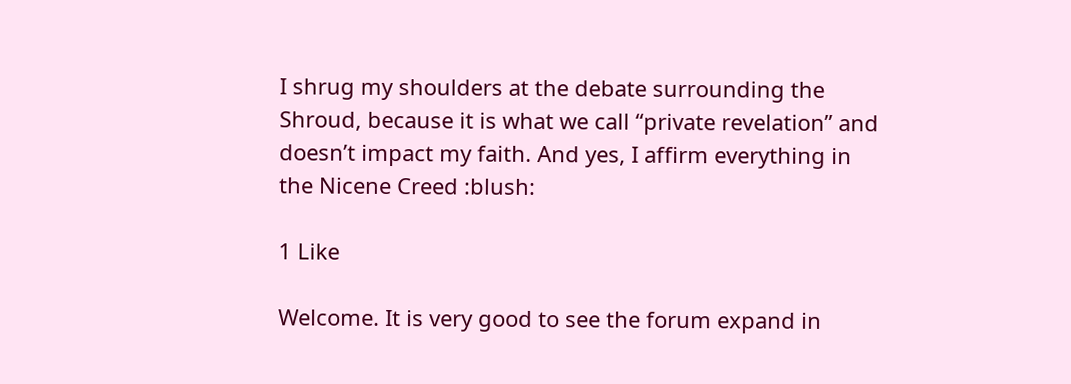I shrug my shoulders at the debate surrounding the Shroud, because it is what we call “private revelation” and doesn’t impact my faith. And yes, I affirm everything in the Nicene Creed :blush:

1 Like

Welcome. It is very good to see the forum expand in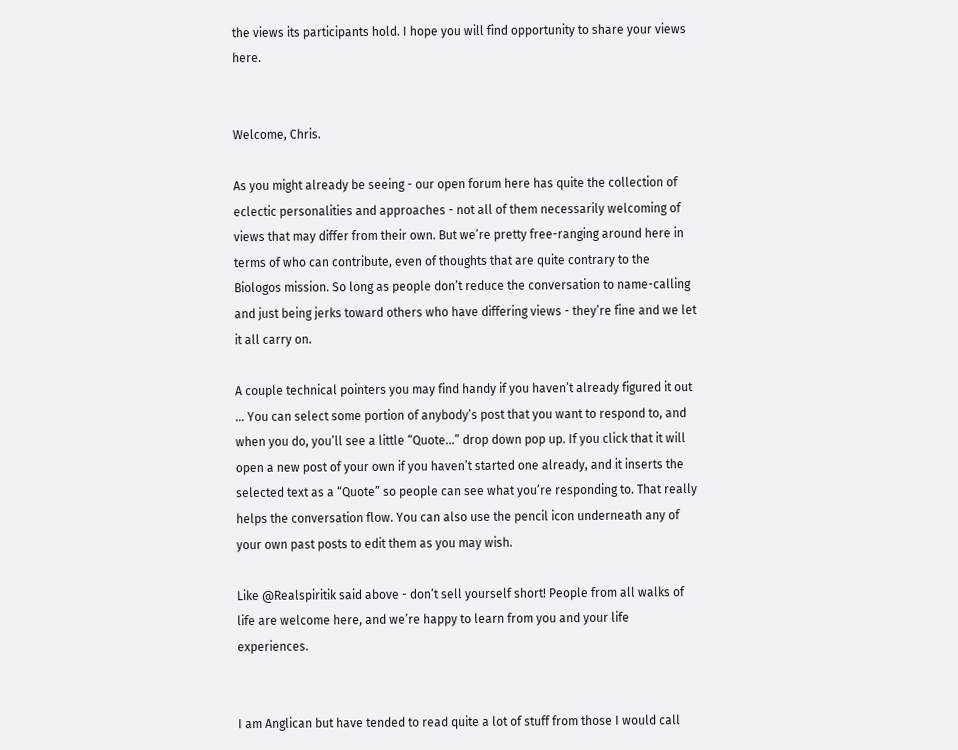the views its participants hold. I hope you will find opportunity to share your views here.


Welcome, Chris.

As you might already be seeing - our open forum here has quite the collection of eclectic personalities and approaches - not all of them necessarily welcoming of views that may differ from their own. But we’re pretty free-ranging around here in terms of who can contribute, even of thoughts that are quite contrary to the Biologos mission. So long as people don’t reduce the conversation to name-calling and just being jerks toward others who have differing views - they’re fine and we let it all carry on.

A couple technical pointers you may find handy if you haven’t already figured it out … You can select some portion of anybody’s post that you want to respond to, and when you do, you’ll see a little “Quote…” drop down pop up. If you click that it will open a new post of your own if you haven’t started one already, and it inserts the selected text as a “Quote” so people can see what you’re responding to. That really helps the conversation flow. You can also use the pencil icon underneath any of your own past posts to edit them as you may wish.

Like @Realspiritik said above - don’t sell yourself short! People from all walks of life are welcome here, and we’re happy to learn from you and your life experiences.


I am Anglican but have tended to read quite a lot of stuff from those I would call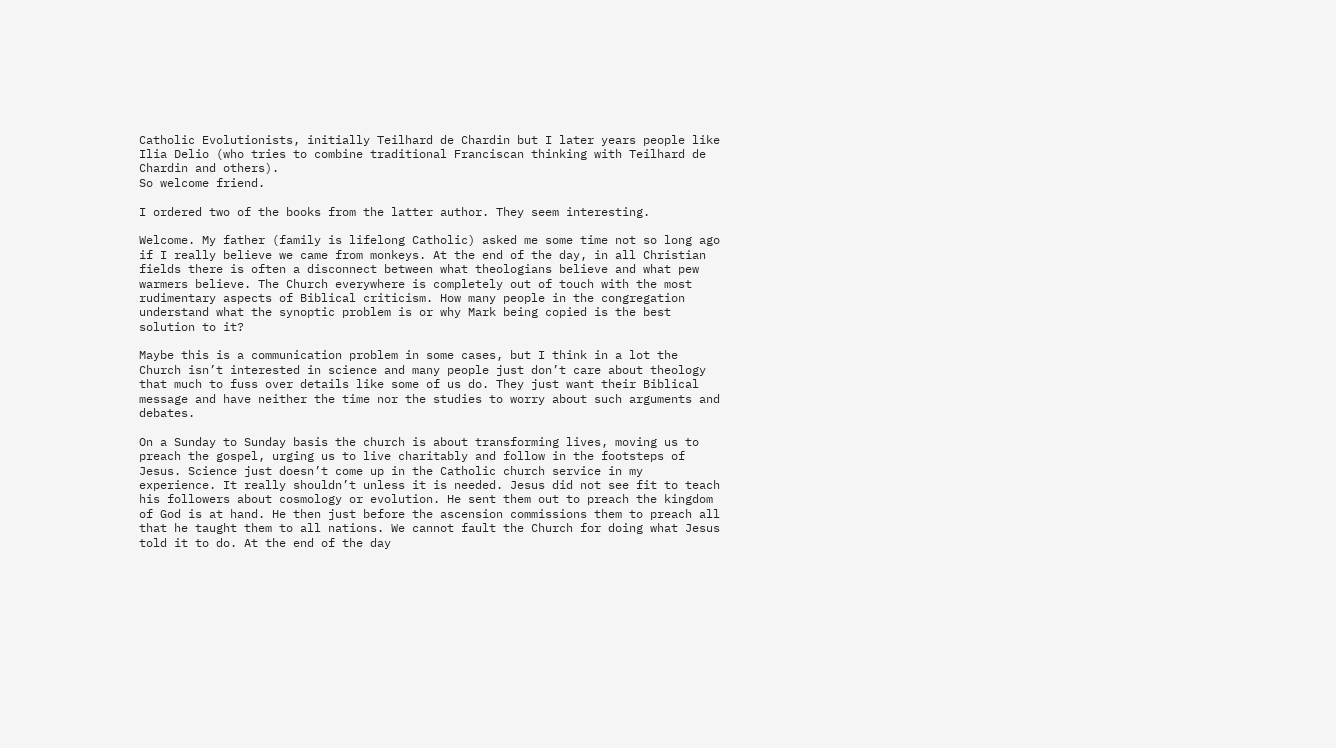Catholic Evolutionists, initially Teilhard de Chardin but I later years people like Ilia Delio (who tries to combine traditional Franciscan thinking with Teilhard de Chardin and others).
So welcome friend.

I ordered two of the books from the latter author. They seem interesting.

Welcome. My father (family is lifelong Catholic) asked me some time not so long ago if I really believe we came from monkeys. At the end of the day, in all Christian fields there is often a disconnect between what theologians believe and what pew warmers believe. The Church everywhere is completely out of touch with the most rudimentary aspects of Biblical criticism. How many people in the congregation understand what the synoptic problem is or why Mark being copied is the best solution to it?

Maybe this is a communication problem in some cases, but I think in a lot the Church isn’t interested in science and many people just don’t care about theology that much to fuss over details like some of us do. They just want their Biblical message and have neither the time nor the studies to worry about such arguments and debates.

On a Sunday to Sunday basis the church is about transforming lives, moving us to preach the gospel, urging us to live charitably and follow in the footsteps of Jesus. Science just doesn’t come up in the Catholic church service in my experience. It really shouldn’t unless it is needed. Jesus did not see fit to teach his followers about cosmology or evolution. He sent them out to preach the kingdom of God is at hand. He then just before the ascension commissions them to preach all that he taught them to all nations. We cannot fault the Church for doing what Jesus told it to do. At the end of the day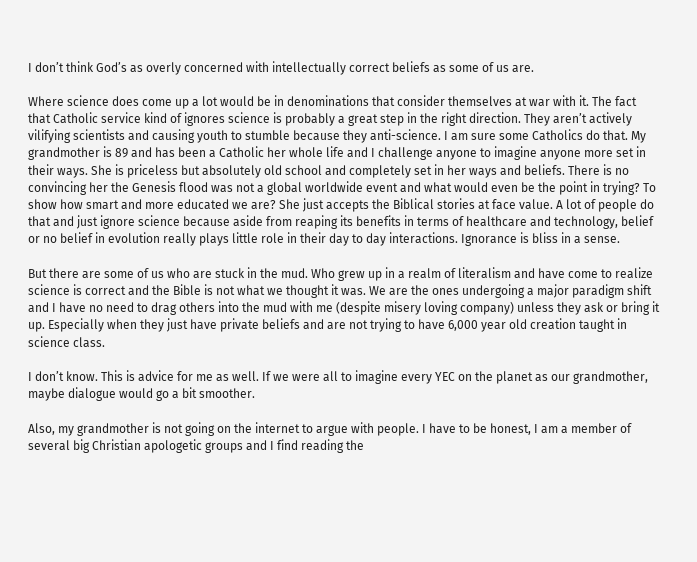I don’t think God’s as overly concerned with intellectually correct beliefs as some of us are.

Where science does come up a lot would be in denominations that consider themselves at war with it. The fact that Catholic service kind of ignores science is probably a great step in the right direction. They aren’t actively vilifying scientists and causing youth to stumble because they anti-science. I am sure some Catholics do that. My grandmother is 89 and has been a Catholic her whole life and I challenge anyone to imagine anyone more set in their ways. She is priceless but absolutely old school and completely set in her ways and beliefs. There is no convincing her the Genesis flood was not a global worldwide event and what would even be the point in trying? To show how smart and more educated we are? She just accepts the Biblical stories at face value. A lot of people do that and just ignore science because aside from reaping its benefits in terms of healthcare and technology, belief or no belief in evolution really plays little role in their day to day interactions. Ignorance is bliss in a sense.

But there are some of us who are stuck in the mud. Who grew up in a realm of literalism and have come to realize science is correct and the Bible is not what we thought it was. We are the ones undergoing a major paradigm shift and I have no need to drag others into the mud with me (despite misery loving company) unless they ask or bring it up. Especially when they just have private beliefs and are not trying to have 6,000 year old creation taught in science class.

I don’t know. This is advice for me as well. If we were all to imagine every YEC on the planet as our grandmother, maybe dialogue would go a bit smoother.

Also, my grandmother is not going on the internet to argue with people. I have to be honest, I am a member of several big Christian apologetic groups and I find reading the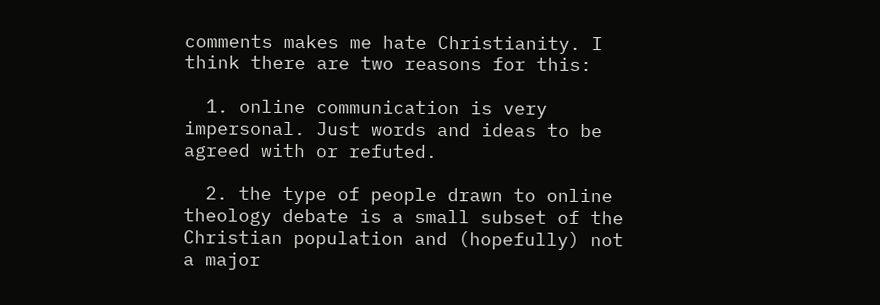comments makes me hate Christianity. I think there are two reasons for this:

  1. online communication is very impersonal. Just words and ideas to be agreed with or refuted.

  2. the type of people drawn to online theology debate is a small subset of the Christian population and (hopefully) not a major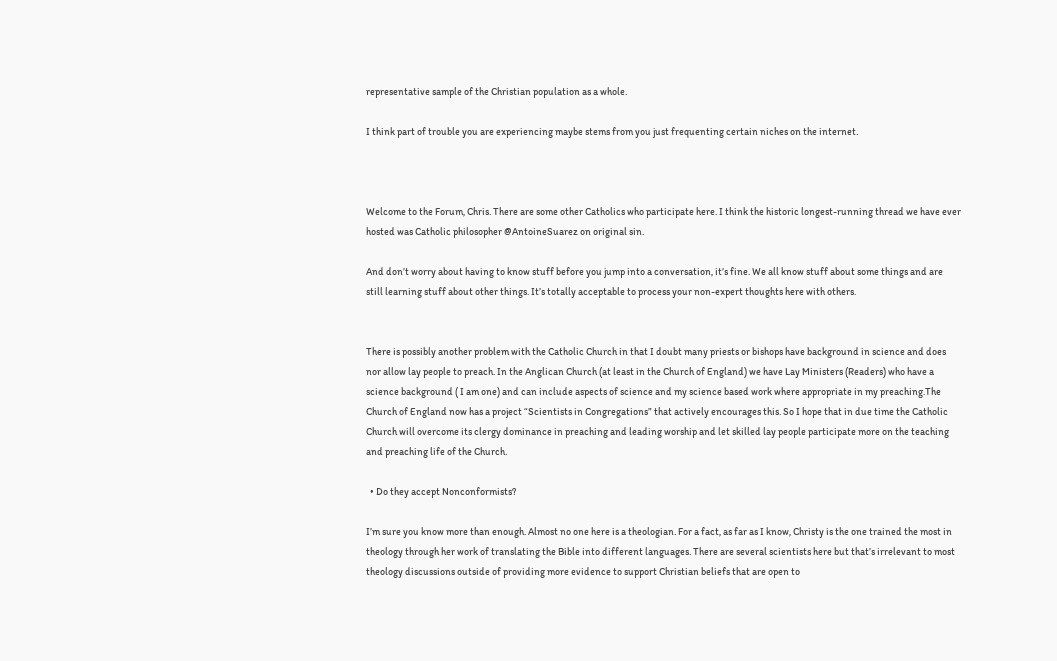representative sample of the Christian population as a whole.

I think part of trouble you are experiencing maybe stems from you just frequenting certain niches on the internet.



Welcome to the Forum, Chris. There are some other Catholics who participate here. I think the historic longest-running thread we have ever hosted was Catholic philosopher @AntoineSuarez on original sin.

And don’t worry about having to know stuff before you jump into a conversation, it’s fine. We all know stuff about some things and are still learning stuff about other things. It’s totally acceptable to process your non-expert thoughts here with others.


There is possibly another problem with the Catholic Church in that I doubt many priests or bishops have background in science and does nor allow lay people to preach. In the Anglican Church (at least in the Church of England) we have Lay Ministers (Readers) who have a science background ( I am one) and can include aspects of science and my science based work where appropriate in my preaching.The Church of England now has a project “Scientists in Congregations” that actively encourages this. So I hope that in due time the Catholic Church will overcome its clergy dominance in preaching and leading worship and let skilled lay people participate more on the teaching and preaching life of the Church.

  • Do they accept Nonconformists?

I’m sure you know more than enough. Almost no one here is a theologian. For a fact, as far as I know, Christy is the one trained the most in theology through her work of translating the Bible into different languages. There are several scientists here but that’s irrelevant to most theology discussions outside of providing more evidence to support Christian beliefs that are open to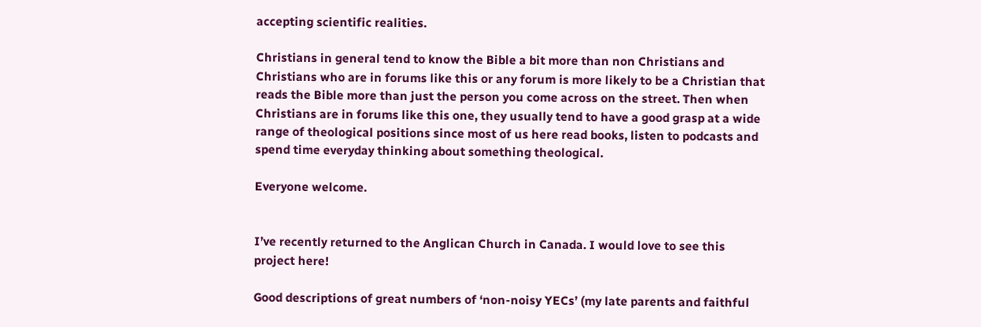accepting scientific realities.

Christians in general tend to know the Bible a bit more than non Christians and Christians who are in forums like this or any forum is more likely to be a Christian that reads the Bible more than just the person you come across on the street. Then when Christians are in forums like this one, they usually tend to have a good grasp at a wide range of theological positions since most of us here read books, listen to podcasts and spend time everyday thinking about something theological.

Everyone welcome.


I’ve recently returned to the Anglican Church in Canada. I would love to see this project here!

Good descriptions of great numbers of ‘non-noisy YECs’ (my late parents and faithful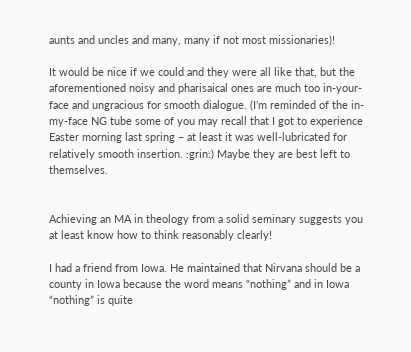aunts and uncles and many, many if not most missionaries)!

It would be nice if we could and they were all like that, but the aforementioned noisy and pharisaical ones are much too in-your-face and ungracious for smooth dialogue. (I’m reminded of the in-my-face NG tube some of you may recall that I got to experience Easter morning last spring – at least it was well-lubricated for relatively smooth insertion. :grin:) Maybe they are best left to themselves.


Achieving an MA in theology from a solid seminary suggests you at least know how to think reasonably clearly!

I had a friend from Iowa. He maintained that Nirvana should be a county in Iowa because the word means “nothing” and in Iowa “nothing” is quite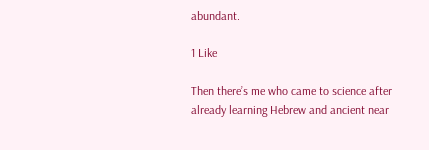abundant.

1 Like

Then there’s me who came to science after already learning Hebrew and ancient near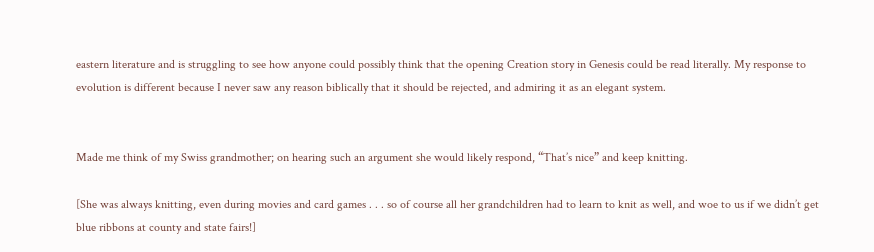eastern literature and is struggling to see how anyone could possibly think that the opening Creation story in Genesis could be read literally. My response to evolution is different because I never saw any reason biblically that it should be rejected, and admiring it as an elegant system.


Made me think of my Swiss grandmother; on hearing such an argument she would likely respond, “That’s nice” and keep knitting.

[She was always knitting, even during movies and card games . . . so of course all her grandchildren had to learn to knit as well, and woe to us if we didn’t get blue ribbons at county and state fairs!]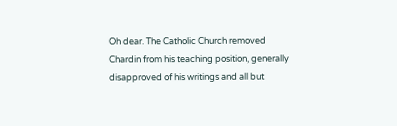Oh dear. The Catholic Church removed Chardin from his teaching position, generally disapproved of his writings and all but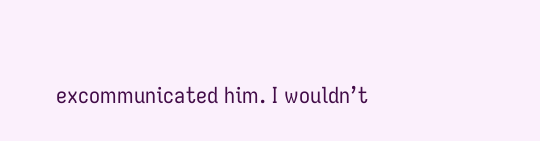excommunicated him. I wouldn’t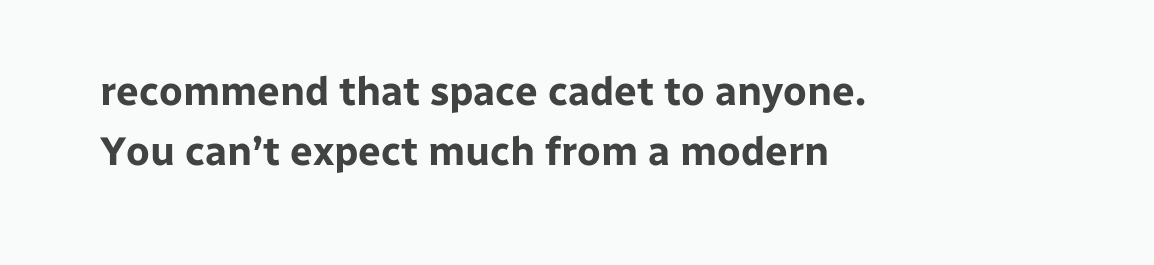recommend that space cadet to anyone. You can’t expect much from a modern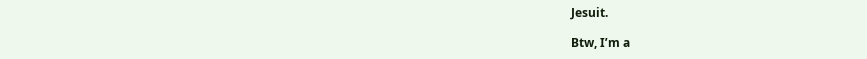Jesuit.

Btw, I’m a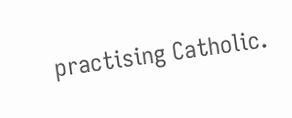practising Catholic.